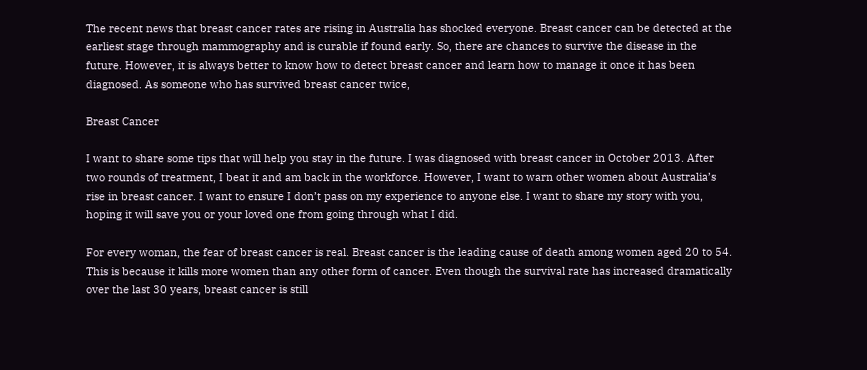The recent news that breast cancer rates are rising in Australia has shocked everyone. Breast cancer can be detected at the earliest stage through mammography and is curable if found early. So, there are chances to survive the disease in the future. However, it is always better to know how to detect breast cancer and learn how to manage it once it has been diagnosed. As someone who has survived breast cancer twice,

Breast Cancer

I want to share some tips that will help you stay in the future. I was diagnosed with breast cancer in October 2013. After two rounds of treatment, I beat it and am back in the workforce. However, I want to warn other women about Australia’s rise in breast cancer. I want to ensure I don’t pass on my experience to anyone else. I want to share my story with you, hoping it will save you or your loved one from going through what I did.

For every woman, the fear of breast cancer is real. Breast cancer is the leading cause of death among women aged 20 to 54. This is because it kills more women than any other form of cancer. Even though the survival rate has increased dramatically over the last 30 years, breast cancer is still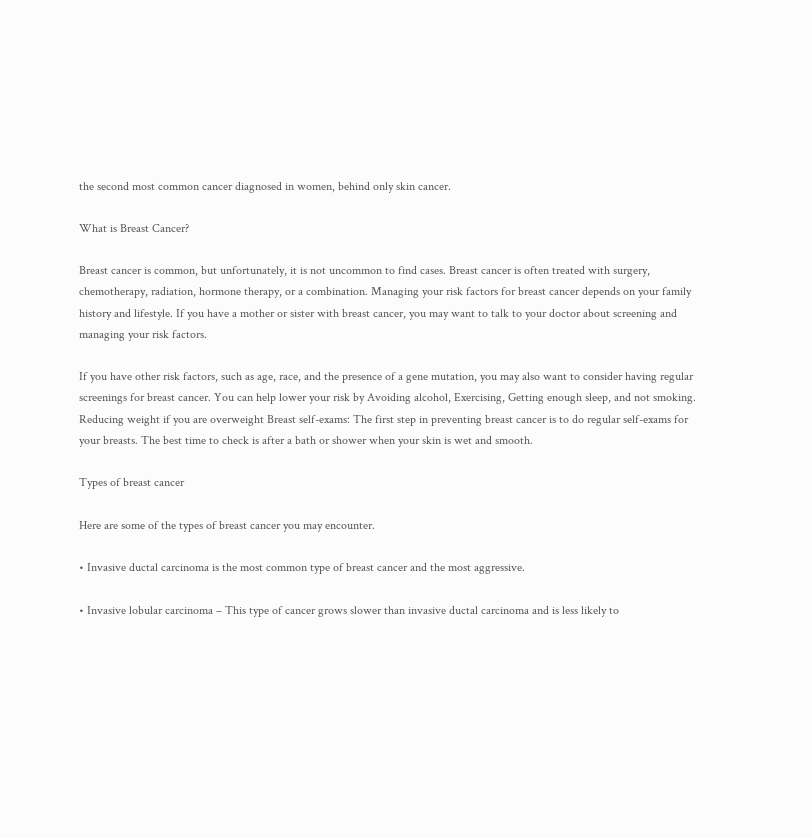the second most common cancer diagnosed in women, behind only skin cancer.

What is Breast Cancer?

Breast cancer is common, but unfortunately, it is not uncommon to find cases. Breast cancer is often treated with surgery, chemotherapy, radiation, hormone therapy, or a combination. Managing your risk factors for breast cancer depends on your family history and lifestyle. If you have a mother or sister with breast cancer, you may want to talk to your doctor about screening and managing your risk factors.

If you have other risk factors, such as age, race, and the presence of a gene mutation, you may also want to consider having regular screenings for breast cancer. You can help lower your risk by Avoiding alcohol, Exercising, Getting enough sleep, and not smoking. Reducing weight if you are overweight Breast self-exams: The first step in preventing breast cancer is to do regular self-exams for your breasts. The best time to check is after a bath or shower when your skin is wet and smooth.

Types of breast cancer

Here are some of the types of breast cancer you may encounter.

• Invasive ductal carcinoma is the most common type of breast cancer and the most aggressive.

• Invasive lobular carcinoma – This type of cancer grows slower than invasive ductal carcinoma and is less likely to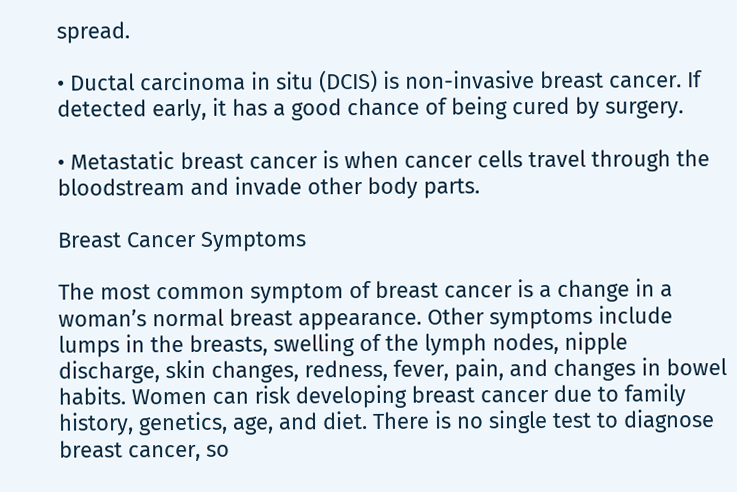spread.

• Ductal carcinoma in situ (DCIS) is non-invasive breast cancer. If detected early, it has a good chance of being cured by surgery.

• Metastatic breast cancer is when cancer cells travel through the bloodstream and invade other body parts.

Breast Cancer Symptoms

The most common symptom of breast cancer is a change in a woman’s normal breast appearance. Other symptoms include lumps in the breasts, swelling of the lymph nodes, nipple discharge, skin changes, redness, fever, pain, and changes in bowel habits. Women can risk developing breast cancer due to family history, genetics, age, and diet. There is no single test to diagnose breast cancer, so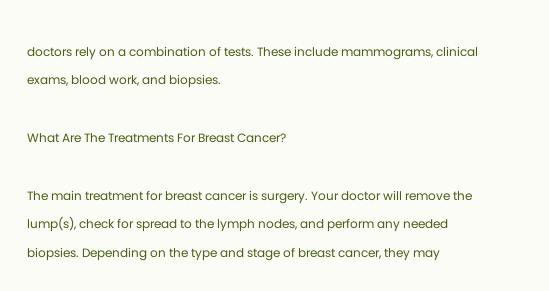doctors rely on a combination of tests. These include mammograms, clinical exams, blood work, and biopsies.

What Are The Treatments For Breast Cancer?

The main treatment for breast cancer is surgery. Your doctor will remove the lump(s), check for spread to the lymph nodes, and perform any needed biopsies. Depending on the type and stage of breast cancer, they may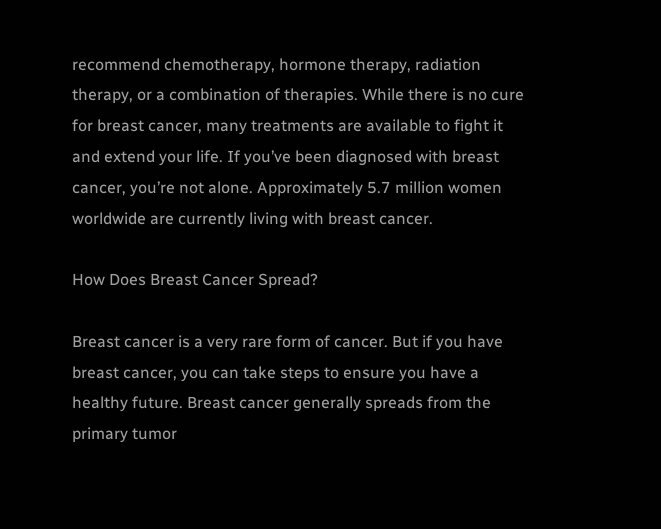recommend chemotherapy, hormone therapy, radiation therapy, or a combination of therapies. While there is no cure for breast cancer, many treatments are available to fight it and extend your life. If you’ve been diagnosed with breast cancer, you’re not alone. Approximately 5.7 million women worldwide are currently living with breast cancer.

How Does Breast Cancer Spread?

Breast cancer is a very rare form of cancer. But if you have breast cancer, you can take steps to ensure you have a healthy future. Breast cancer generally spreads from the primary tumor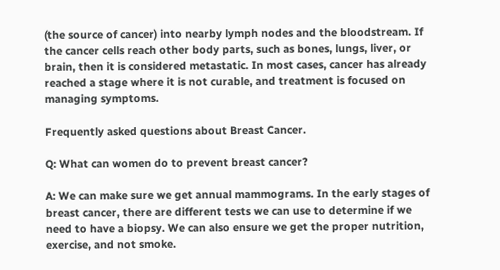(the source of cancer) into nearby lymph nodes and the bloodstream. If the cancer cells reach other body parts, such as bones, lungs, liver, or brain, then it is considered metastatic. In most cases, cancer has already reached a stage where it is not curable, and treatment is focused on managing symptoms.

Frequently asked questions about Breast Cancer.

Q: What can women do to prevent breast cancer?

A: We can make sure we get annual mammograms. In the early stages of breast cancer, there are different tests we can use to determine if we need to have a biopsy. We can also ensure we get the proper nutrition, exercise, and not smoke.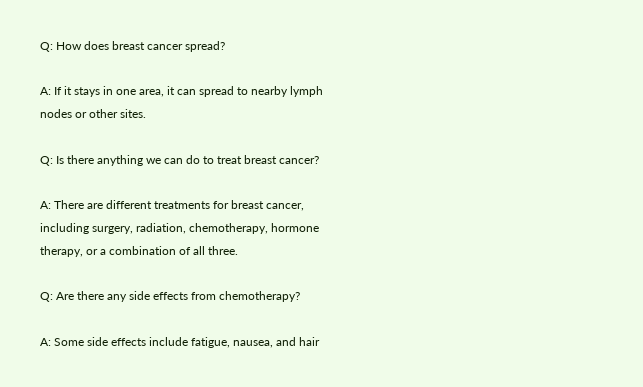Q: How does breast cancer spread?

A: If it stays in one area, it can spread to nearby lymph nodes or other sites.

Q: Is there anything we can do to treat breast cancer?

A: There are different treatments for breast cancer, including surgery, radiation, chemotherapy, hormone therapy, or a combination of all three.

Q: Are there any side effects from chemotherapy?

A: Some side effects include fatigue, nausea, and hair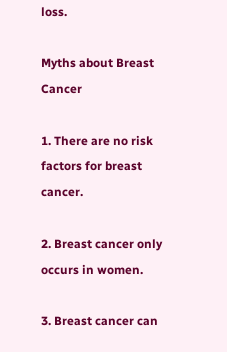loss.

Myths about Breast Cancer

1. There are no risk factors for breast cancer.

2. Breast cancer only occurs in women.

3. Breast cancer can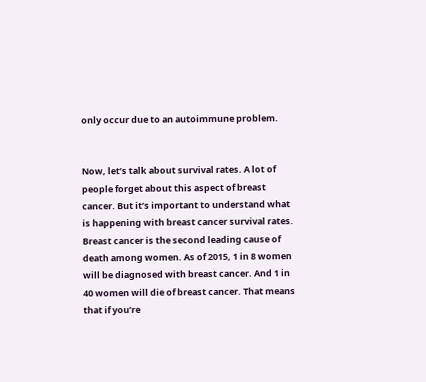only occur due to an autoimmune problem.


Now, let’s talk about survival rates. A lot of people forget about this aspect of breast cancer. But it’s important to understand what is happening with breast cancer survival rates. Breast cancer is the second leading cause of death among women. As of 2015, 1 in 8 women will be diagnosed with breast cancer. And 1 in 40 women will die of breast cancer. That means that if you’re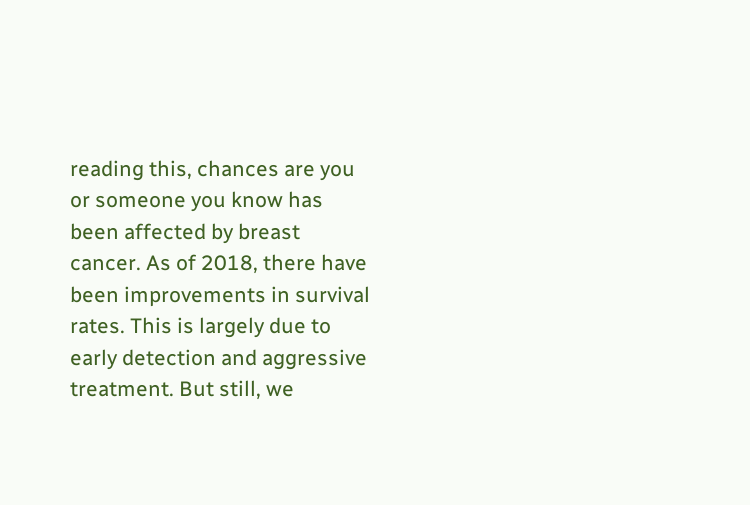reading this, chances are you or someone you know has been affected by breast cancer. As of 2018, there have been improvements in survival rates. This is largely due to early detection and aggressive treatment. But still, we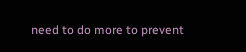need to do more to prevent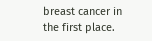breast cancer in the first place.